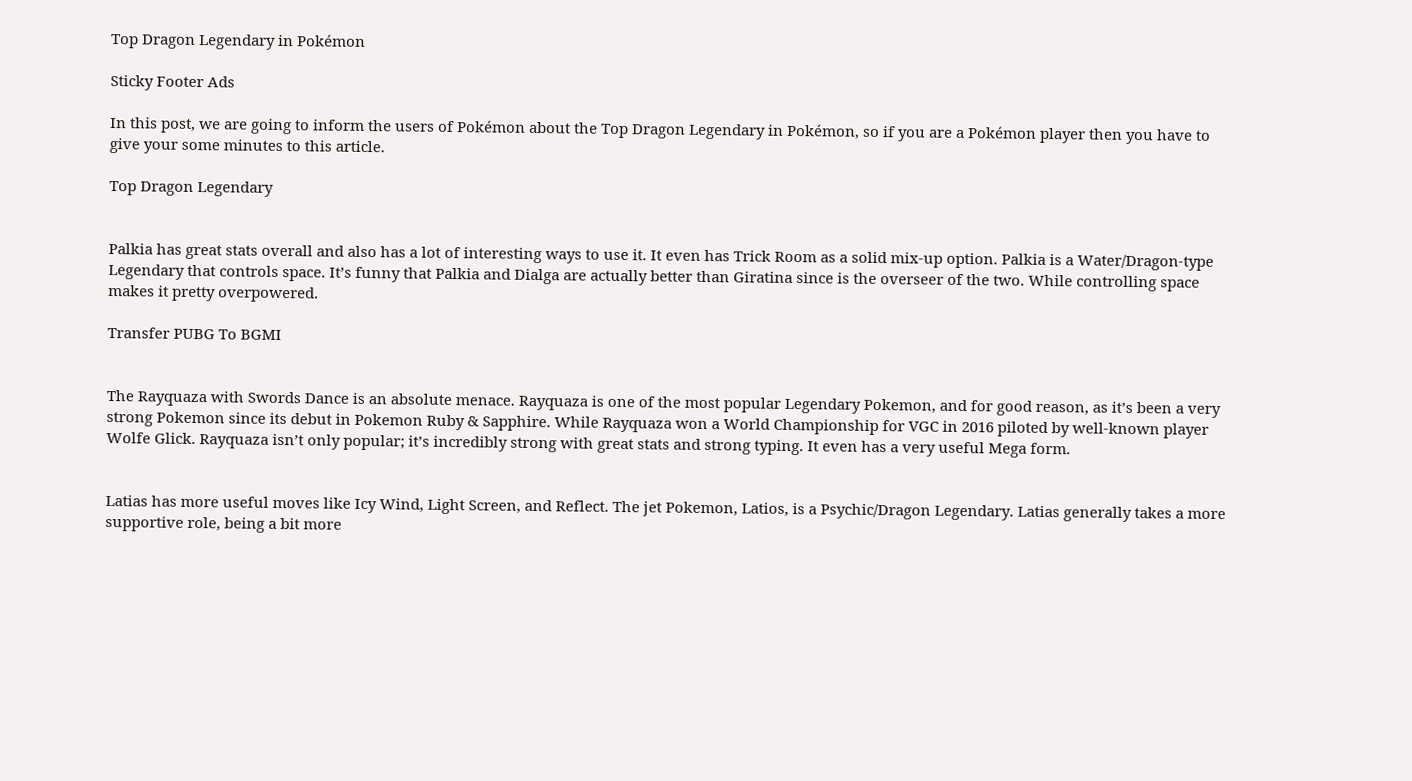Top Dragon Legendary in Pokémon

Sticky Footer Ads

In this post, we are going to inform the users of Pokémon about the Top Dragon Legendary in Pokémon, so if you are a Pokémon player then you have to give your some minutes to this article.

Top Dragon Legendary


Palkia has great stats overall and also has a lot of interesting ways to use it. It even has Trick Room as a solid mix-up option. Palkia is a Water/Dragon-type Legendary that controls space. It’s funny that Palkia and Dialga are actually better than Giratina since is the overseer of the two. While controlling space makes it pretty overpowered.

Transfer PUBG To BGMI


The Rayquaza with Swords Dance is an absolute menace. Rayquaza is one of the most popular Legendary Pokemon, and for good reason, as it’s been a very strong Pokemon since its debut in Pokemon Ruby & Sapphire. While Rayquaza won a World Championship for VGC in 2016 piloted by well-known player Wolfe Glick. Rayquaza isn’t only popular; it’s incredibly strong with great stats and strong typing. It even has a very useful Mega form.


Latias has more useful moves like Icy Wind, Light Screen, and Reflect. The jet Pokemon, Latios, is a Psychic/Dragon Legendary. Latias generally takes a more supportive role, being a bit more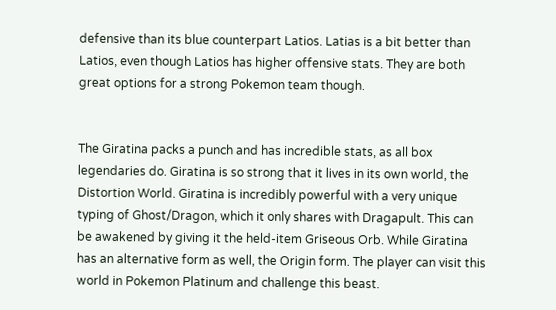defensive than its blue counterpart Latios. Latias is a bit better than Latios, even though Latios has higher offensive stats. They are both great options for a strong Pokemon team though.


The Giratina packs a punch and has incredible stats, as all box legendaries do. Giratina is so strong that it lives in its own world, the Distortion World. Giratina is incredibly powerful with a very unique typing of Ghost/Dragon, which it only shares with Dragapult. This can be awakened by giving it the held-item Griseous Orb. While Giratina has an alternative form as well, the Origin form. The player can visit this world in Pokemon Platinum and challenge this beast.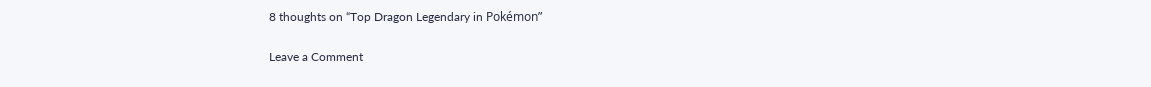8 thoughts on “Top Dragon Legendary in Pokémon”

Leave a Comment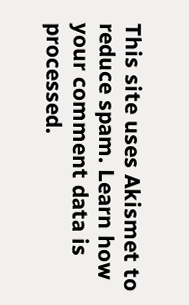This site uses Akismet to reduce spam. Learn how your comment data is processed.